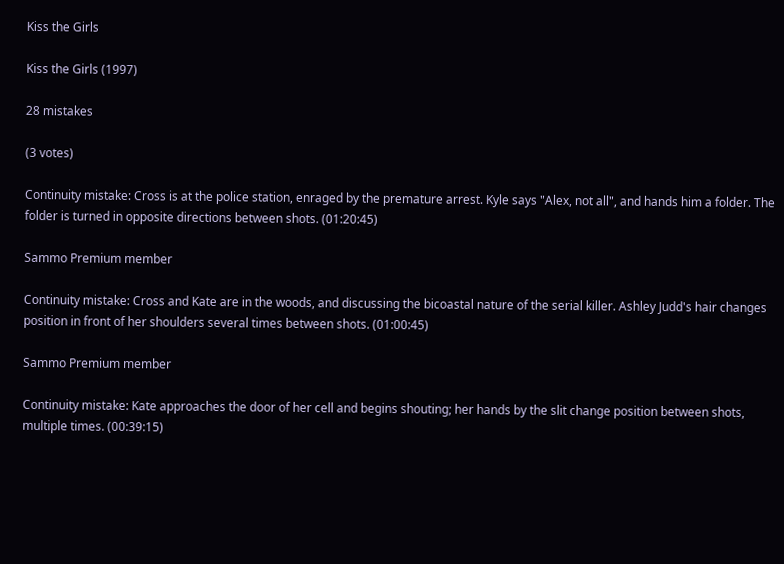Kiss the Girls

Kiss the Girls (1997)

28 mistakes

(3 votes)

Continuity mistake: Cross is at the police station, enraged by the premature arrest. Kyle says "Alex, not all", and hands him a folder. The folder is turned in opposite directions between shots. (01:20:45)

Sammo Premium member

Continuity mistake: Cross and Kate are in the woods, and discussing the bicoastal nature of the serial killer. Ashley Judd's hair changes position in front of her shoulders several times between shots. (01:00:45)

Sammo Premium member

Continuity mistake: Kate approaches the door of her cell and begins shouting; her hands by the slit change position between shots, multiple times. (00:39:15)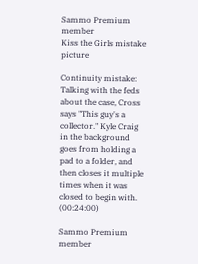Sammo Premium member
Kiss the Girls mistake picture

Continuity mistake: Talking with the feds about the case, Cross says "This guy's a collector." Kyle Craig in the background goes from holding a pad to a folder, and then closes it multiple times when it was closed to begin with. (00:24:00)

Sammo Premium member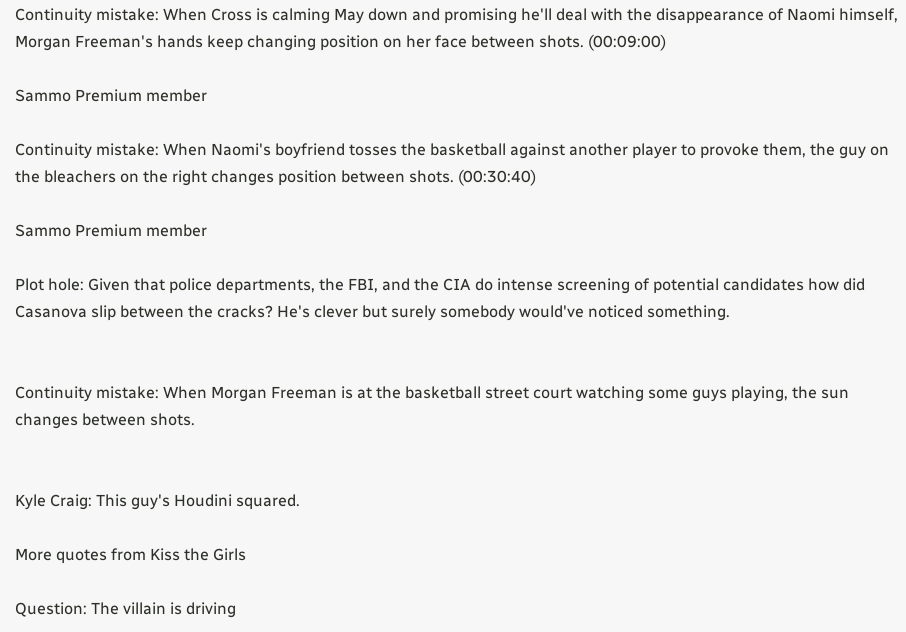Continuity mistake: When Cross is calming May down and promising he'll deal with the disappearance of Naomi himself, Morgan Freeman's hands keep changing position on her face between shots. (00:09:00)

Sammo Premium member

Continuity mistake: When Naomi's boyfriend tosses the basketball against another player to provoke them, the guy on the bleachers on the right changes position between shots. (00:30:40)

Sammo Premium member

Plot hole: Given that police departments, the FBI, and the CIA do intense screening of potential candidates how did Casanova slip between the cracks? He's clever but surely somebody would've noticed something.


Continuity mistake: When Morgan Freeman is at the basketball street court watching some guys playing, the sun changes between shots.


Kyle Craig: This guy's Houdini squared.

More quotes from Kiss the Girls

Question: The villain is driving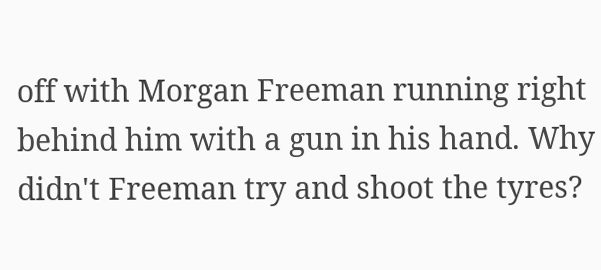off with Morgan Freeman running right behind him with a gun in his hand. Why didn't Freeman try and shoot the tyres?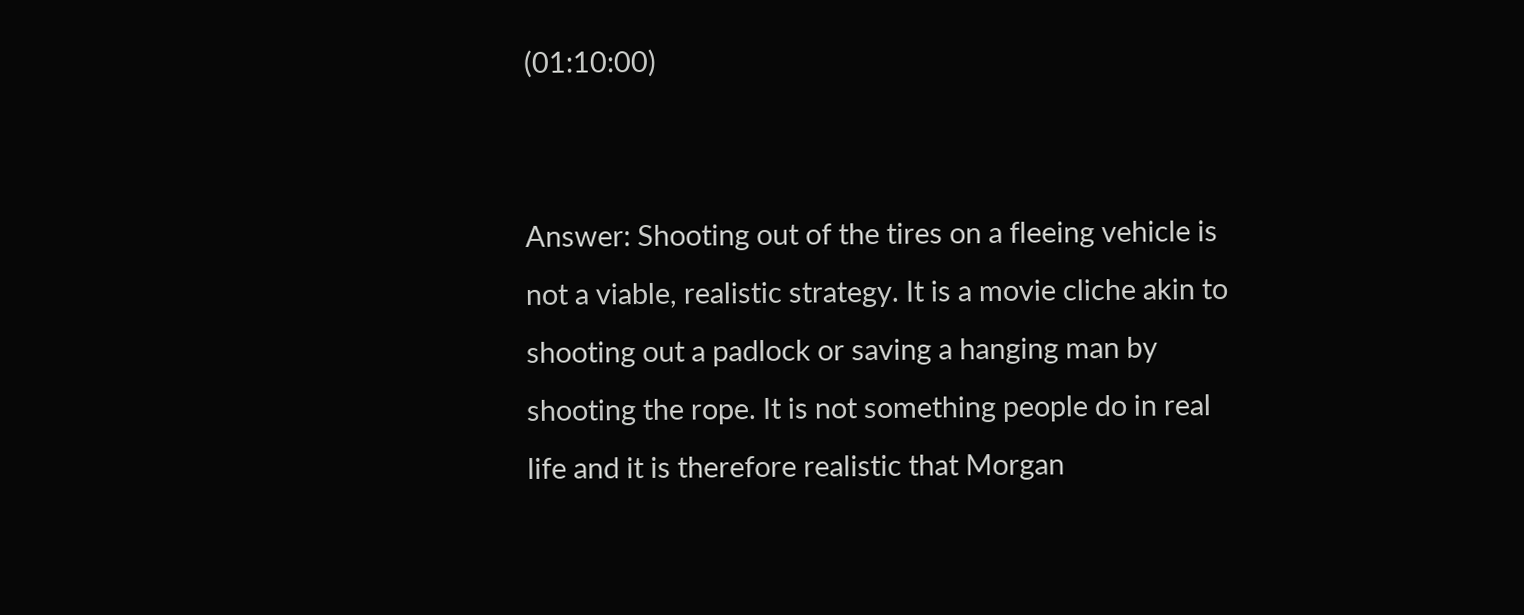(01:10:00)


Answer: Shooting out of the tires on a fleeing vehicle is not a viable, realistic strategy. It is a movie cliche akin to shooting out a padlock or saving a hanging man by shooting the rope. It is not something people do in real life and it is therefore realistic that Morgan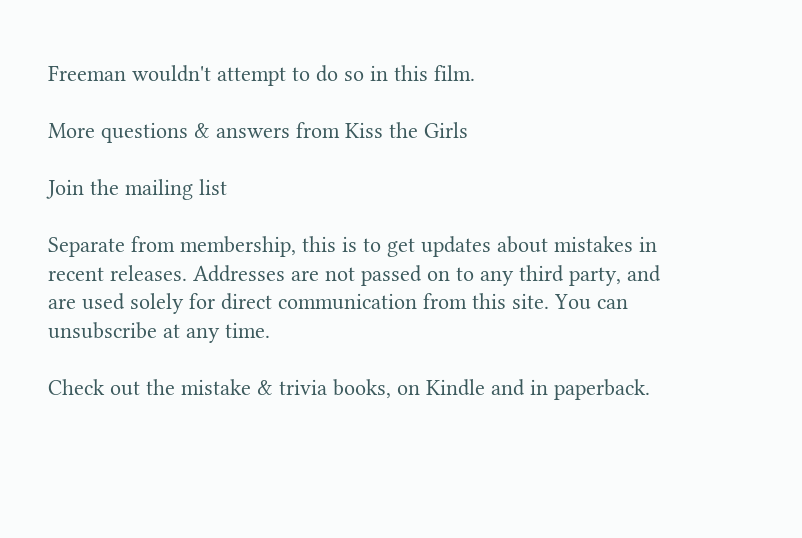Freeman wouldn't attempt to do so in this film.

More questions & answers from Kiss the Girls

Join the mailing list

Separate from membership, this is to get updates about mistakes in recent releases. Addresses are not passed on to any third party, and are used solely for direct communication from this site. You can unsubscribe at any time.

Check out the mistake & trivia books, on Kindle and in paperback.